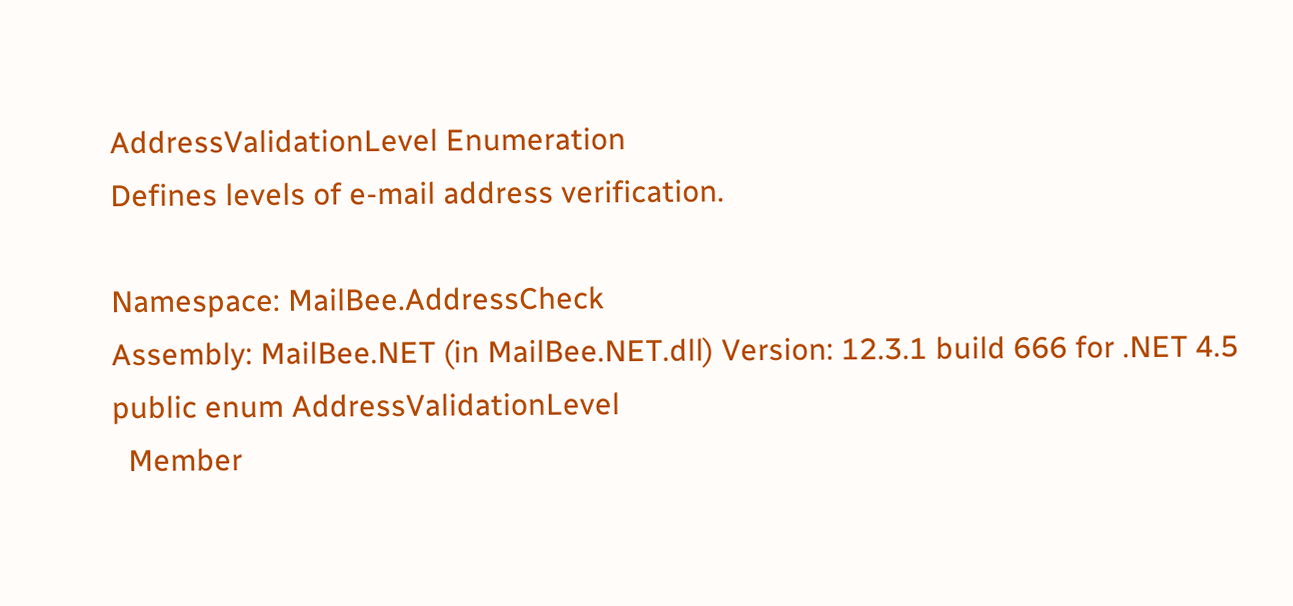AddressValidationLevel Enumeration
Defines levels of e-mail address verification.

Namespace: MailBee.AddressCheck
Assembly: MailBee.NET (in MailBee.NET.dll) Version: 12.3.1 build 666 for .NET 4.5
public enum AddressValidationLevel
  Member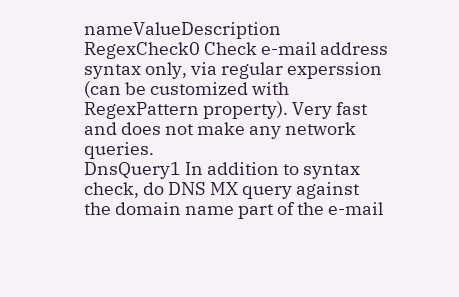nameValueDescription
RegexCheck0 Check e-mail address syntax only, via regular experssion (can be customized with RegexPattern property). Very fast and does not make any network queries.
DnsQuery1 In addition to syntax check, do DNS MX query against the domain name part of the e-mail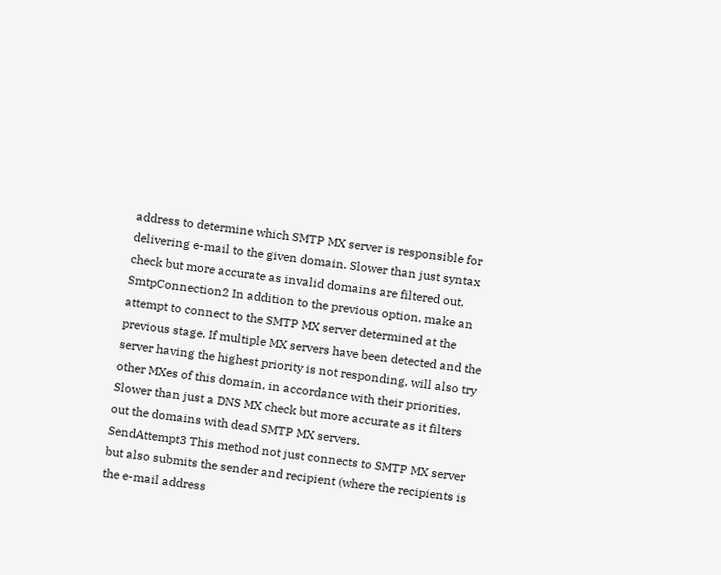address to determine which SMTP MX server is responsible for delivering e-mail to the given domain. Slower than just syntax check but more accurate as invalid domains are filtered out.
SmtpConnection2 In addition to the previous option, make an attempt to connect to the SMTP MX server determined at the previous stage. If multiple MX servers have been detected and the server having the highest priority is not responding, will also try other MXes of this domain, in accordance with their priorities. Slower than just a DNS MX check but more accurate as it filters out the domains with dead SMTP MX servers.
SendAttempt3 This method not just connects to SMTP MX server but also submits the sender and recipient (where the recipients is the e-mail address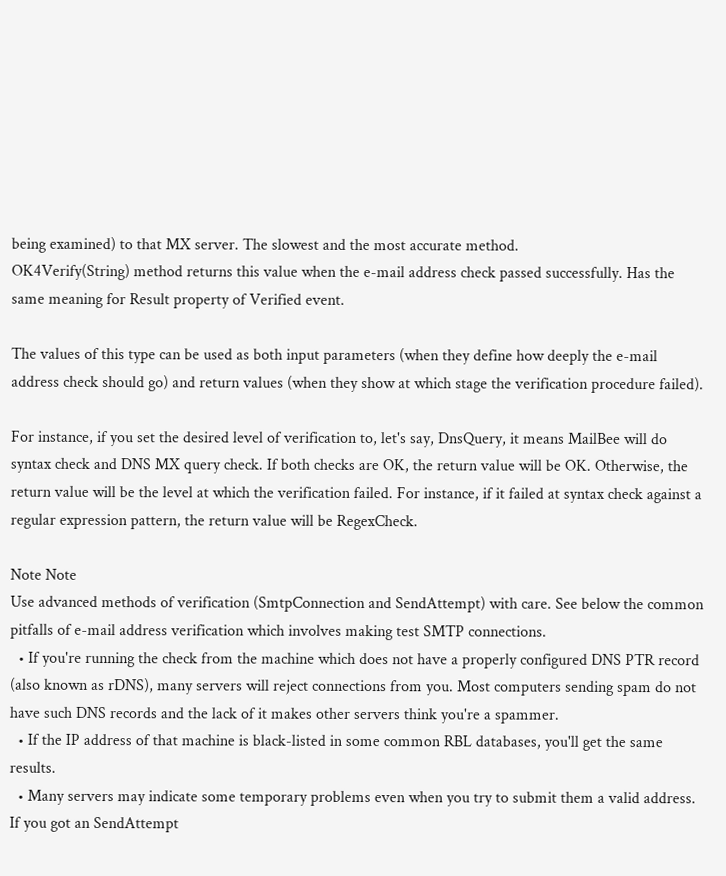being examined) to that MX server. The slowest and the most accurate method.
OK4Verify(String) method returns this value when the e-mail address check passed successfully. Has the same meaning for Result property of Verified event.

The values of this type can be used as both input parameters (when they define how deeply the e-mail address check should go) and return values (when they show at which stage the verification procedure failed).

For instance, if you set the desired level of verification to, let's say, DnsQuery, it means MailBee will do syntax check and DNS MX query check. If both checks are OK, the return value will be OK. Otherwise, the return value will be the level at which the verification failed. For instance, if it failed at syntax check against a regular expression pattern, the return value will be RegexCheck.

Note Note
Use advanced methods of verification (SmtpConnection and SendAttempt) with care. See below the common pitfalls of e-mail address verification which involves making test SMTP connections.
  • If you're running the check from the machine which does not have a properly configured DNS PTR record (also known as rDNS), many servers will reject connections from you. Most computers sending spam do not have such DNS records and the lack of it makes other servers think you're a spammer.
  • If the IP address of that machine is black-listed in some common RBL databases, you'll get the same results.
  • Many servers may indicate some temporary problems even when you try to submit them a valid address. If you got an SendAttempt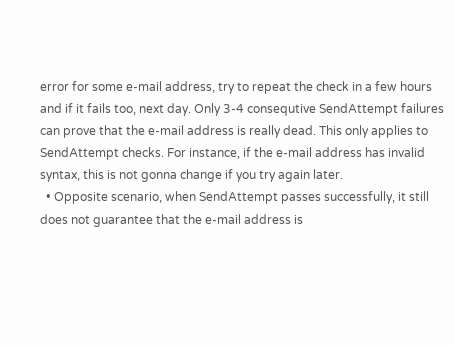error for some e-mail address, try to repeat the check in a few hours and if it fails too, next day. Only 3-4 consequtive SendAttempt failures can prove that the e-mail address is really dead. This only applies to SendAttempt checks. For instance, if the e-mail address has invalid syntax, this is not gonna change if you try again later.
  • Opposite scenario, when SendAttempt passes successfully, it still does not guarantee that the e-mail address is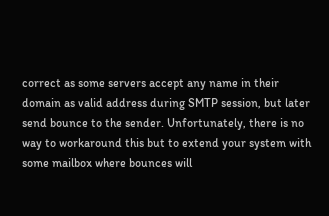correct as some servers accept any name in their domain as valid address during SMTP session, but later send bounce to the sender. Unfortunately, there is no way to workaround this but to extend your system with some mailbox where bounces will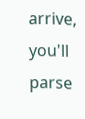arrive, you'll parse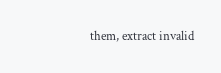them, extract invalid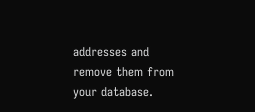addresses and remove them from your database.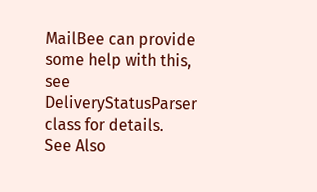MailBee can provide some help with this, see DeliveryStatusParser class for details.
See Also